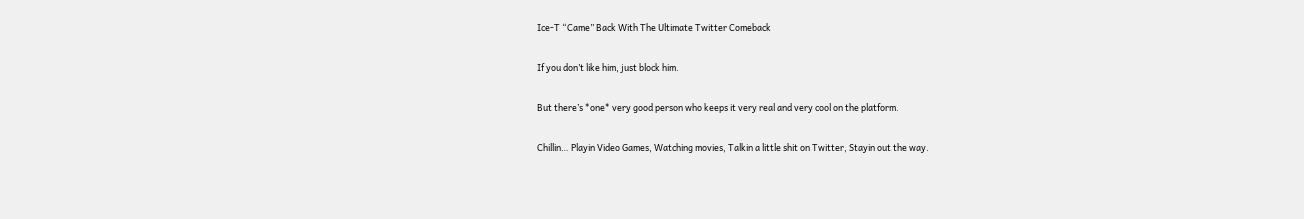Ice-T “Came” Back With The Ultimate Twitter Comeback

If you don’t like him, just block him.

But there’s *one* very good person who keeps it very real and very cool on the platform.

Chillin… Playin Video Games, Watching movies, Talkin a little shit on Twitter, Stayin out the way.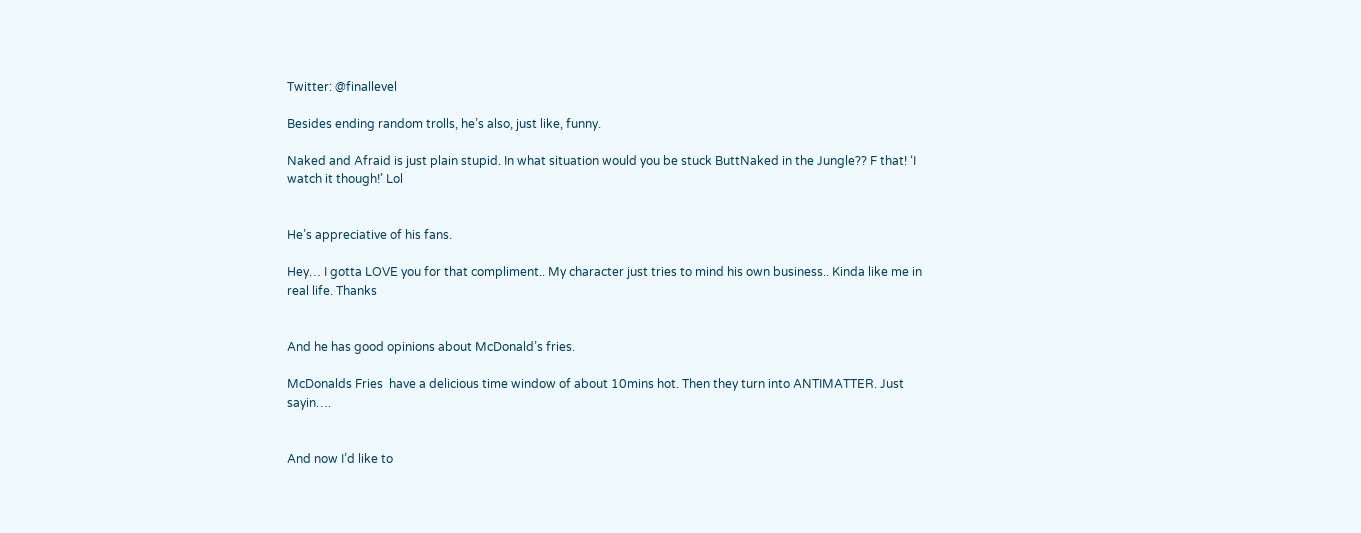Twitter: @finallevel

Besides ending random trolls, he’s also, just like, funny.

Naked and Afraid is just plain stupid. In what situation would you be stuck ButtNaked in the Jungle?? F that! ‘I watch it though!’ Lol


He’s appreciative of his fans.

Hey… I gotta LOVE you for that compliment.. My character just tries to mind his own business.. Kinda like me in real life. Thanks


And he has good opinions about McDonald’s fries.

McDonalds Fries  have a delicious time window of about 10mins hot. Then they turn into ANTIMATTER. Just sayin….


And now I’d like to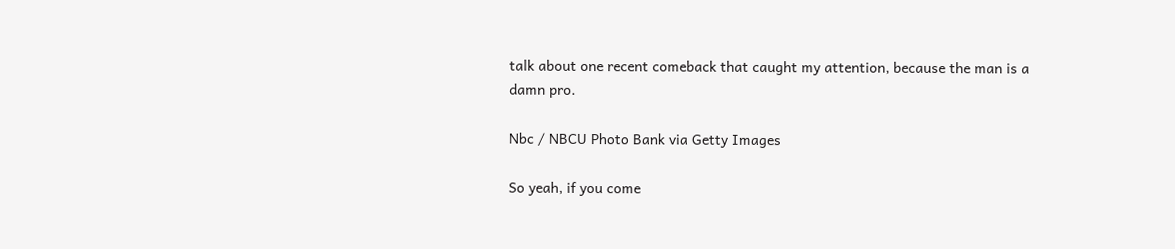talk about one recent comeback that caught my attention, because the man is a damn pro.

Nbc / NBCU Photo Bank via Getty Images

So yeah, if you come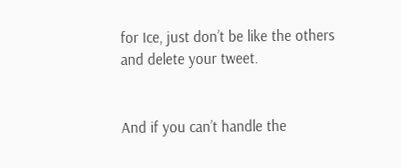for Ice, just don’t be like the others and delete your tweet.


And if you can’t handle the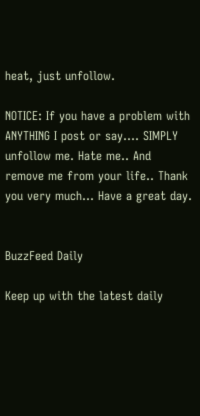heat, just unfollow.

NOTICE: If you have a problem with ANYTHING I post or say…. SIMPLY unfollow me. Hate me.. And remove me from your life.. Thank you very much… Have a great day.


BuzzFeed Daily

Keep up with the latest daily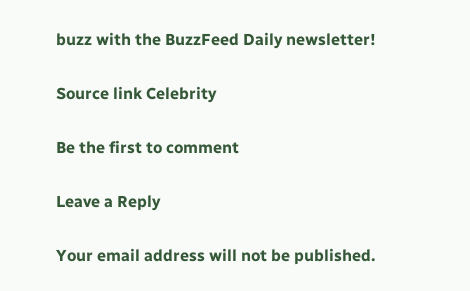buzz with the BuzzFeed Daily newsletter!

Source link Celebrity

Be the first to comment

Leave a Reply

Your email address will not be published.